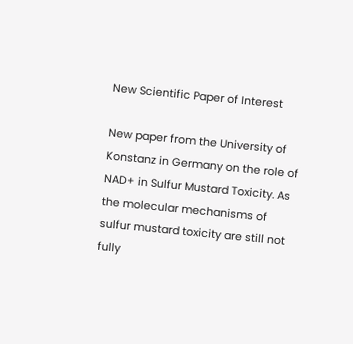New Scientific Paper of Interest

New paper from the University of Konstanz in Germany on the role of NAD+ in Sulfur Mustard Toxicity. As the molecular mechanisms of sulfur mustard toxicity are still not fully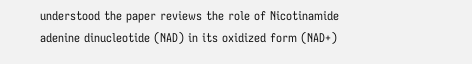understood the paper reviews the role of Nicotinamide adenine dinucleotide (NAD) in its oxidized form (NAD+)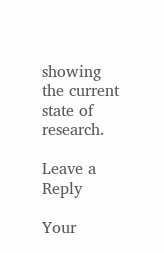showing the current state of research.

Leave a Reply

Your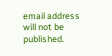email address will not be published.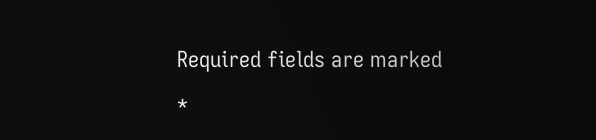Required fields are marked *